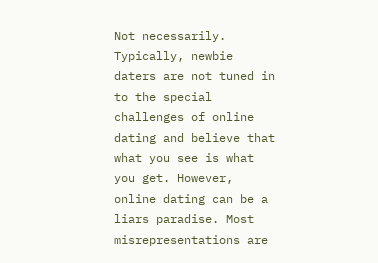Not necessarily. Typically, newbie daters are not tuned in to the special challenges of online dating and believe that what you see is what you get. However, online dating can be a liars paradise. Most misrepresentations are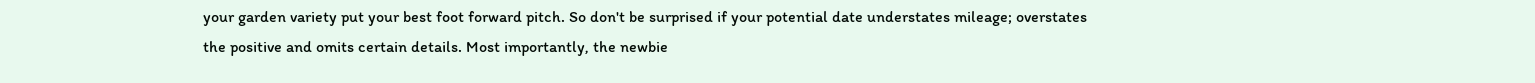your garden variety put your best foot forward pitch. So don't be surprised if your potential date understates mileage; overstates the positive and omits certain details. Most importantly, the newbie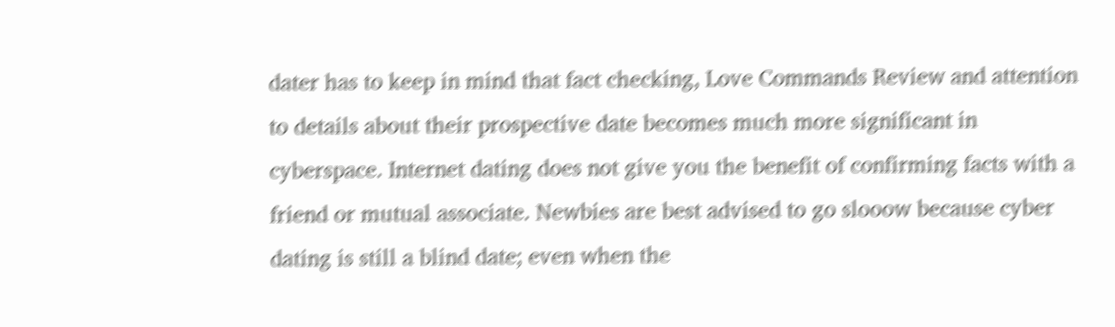dater has to keep in mind that fact checking, Love Commands Review and attention to details about their prospective date becomes much more significant in cyberspace. Internet dating does not give you the benefit of confirming facts with a friend or mutual associate. Newbies are best advised to go slooow because cyber dating is still a blind date; even when the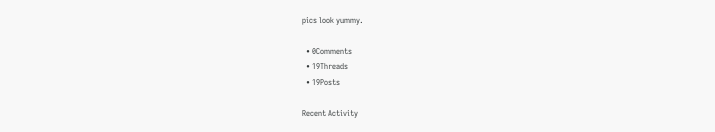pics look yummy.

  • 0Comments
  • 19Threads
  • 19Posts

Recent Activity